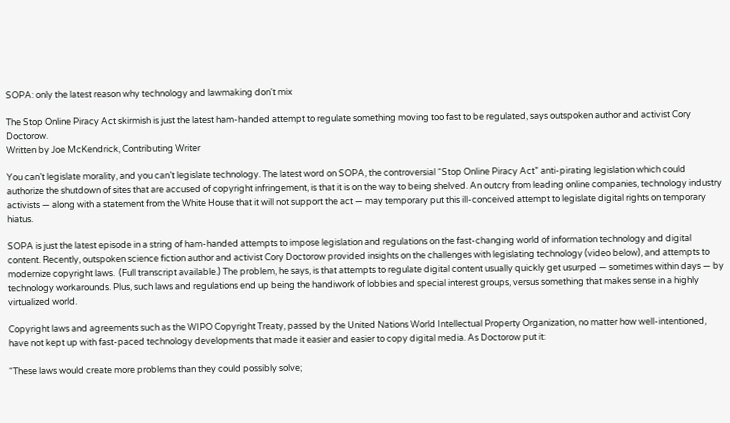SOPA: only the latest reason why technology and lawmaking don't mix

The Stop Online Piracy Act skirmish is just the latest ham-handed attempt to regulate something moving too fast to be regulated, says outspoken author and activist Cory Doctorow.
Written by Joe McKendrick, Contributing Writer

You can’t legislate morality, and you can’t legislate technology. The latest word on SOPA, the controversial “Stop Online Piracy Act” anti-pirating legislation which could authorize the shutdown of sites that are accused of copyright infringement, is that it is on the way to being shelved. An outcry from leading online companies, technology industry activists — along with a statement from the White House that it will not support the act — may temporary put this ill-conceived attempt to legislate digital rights on temporary hiatus.

SOPA is just the latest episode in a string of ham-handed attempts to impose legislation and regulations on the fast-changing world of information technology and digital content. Recently, outspoken science fiction author and activist Cory Doctorow provided insights on the challenges with legislating technology (video below), and attempts to modernize copyright laws.  (Full transcript available.) The problem, he says, is that attempts to regulate digital content usually quickly get usurped — sometimes within days — by technology workarounds. Plus, such laws and regulations end up being the handiwork of lobbies and special interest groups, versus something that makes sense in a highly virtualized world.

Copyright laws and agreements such as the WIPO Copyright Treaty, passed by the United Nations World Intellectual Property Organization, no matter how well-intentioned, have not kept up with fast-paced technology developments that made it easier and easier to copy digital media. As Doctorow put it:

“These laws would create more problems than they could possibly solve;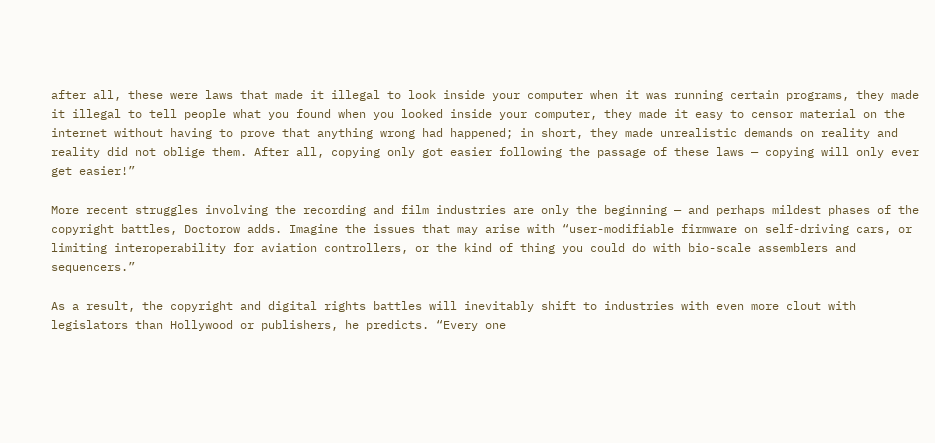after all, these were laws that made it illegal to look inside your computer when it was running certain programs, they made it illegal to tell people what you found when you looked inside your computer, they made it easy to censor material on the internet without having to prove that anything wrong had happened; in short, they made unrealistic demands on reality and reality did not oblige them. After all, copying only got easier following the passage of these laws — copying will only ever get easier!”

More recent struggles involving the recording and film industries are only the beginning — and perhaps mildest phases of the copyright battles, Doctorow adds. Imagine the issues that may arise with “user-modifiable firmware on self-driving cars, or limiting interoperability for aviation controllers, or the kind of thing you could do with bio-scale assemblers and sequencers.”

As a result, the copyright and digital rights battles will inevitably shift to industries with even more clout with legislators than Hollywood or publishers, he predicts. “Every one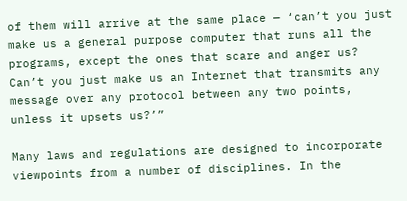of them will arrive at the same place — ‘can’t you just make us a general purpose computer that runs all the programs, except the ones that scare and anger us? Can’t you just make us an Internet that transmits any message over any protocol between any two points, unless it upsets us?’”

Many laws and regulations are designed to incorporate viewpoints from a number of disciplines. In the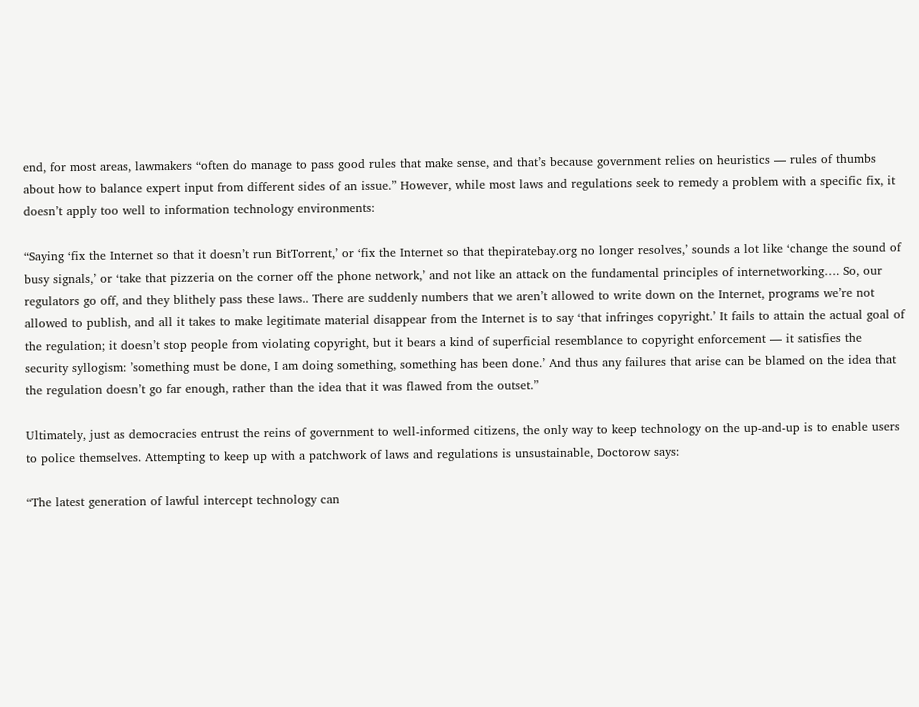end, for most areas, lawmakers “often do manage to pass good rules that make sense, and that’s because government relies on heuristics — rules of thumbs about how to balance expert input from different sides of an issue.” However, while most laws and regulations seek to remedy a problem with a specific fix, it doesn’t apply too well to information technology environments:

“Saying ‘fix the Internet so that it doesn’t run BitTorrent,’ or ‘fix the Internet so that thepiratebay.org no longer resolves,’ sounds a lot like ‘change the sound of busy signals,’ or ‘take that pizzeria on the corner off the phone network,’ and not like an attack on the fundamental principles of internetworking…. So, our regulators go off, and they blithely pass these laws.. There are suddenly numbers that we aren’t allowed to write down on the Internet, programs we’re not allowed to publish, and all it takes to make legitimate material disappear from the Internet is to say ‘that infringes copyright.’ It fails to attain the actual goal of the regulation; it doesn’t stop people from violating copyright, but it bears a kind of superficial resemblance to copyright enforcement — it satisfies the security syllogism: ’something must be done, I am doing something, something has been done.’ And thus any failures that arise can be blamed on the idea that the regulation doesn’t go far enough, rather than the idea that it was flawed from the outset.”

Ultimately, just as democracies entrust the reins of government to well-informed citizens, the only way to keep technology on the up-and-up is to enable users to police themselves. Attempting to keep up with a patchwork of laws and regulations is unsustainable, Doctorow says:

“The latest generation of lawful intercept technology can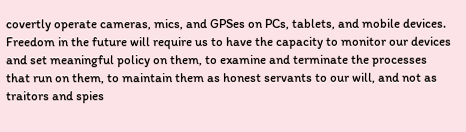covertly operate cameras, mics, and GPSes on PCs, tablets, and mobile devices. Freedom in the future will require us to have the capacity to monitor our devices and set meaningful policy on them, to examine and terminate the processes that run on them, to maintain them as honest servants to our will, and not as traitors and spies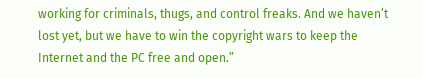working for criminals, thugs, and control freaks. And we haven’t lost yet, but we have to win the copyright wars to keep the Internet and the PC free and open.”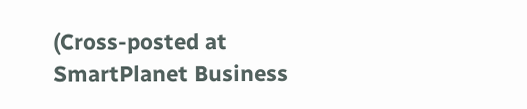(Cross-posted at SmartPlanet Business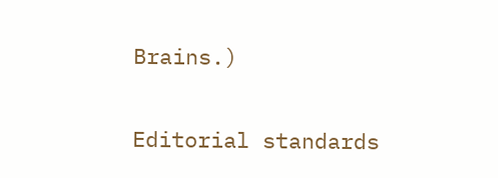Brains.)

Editorial standards